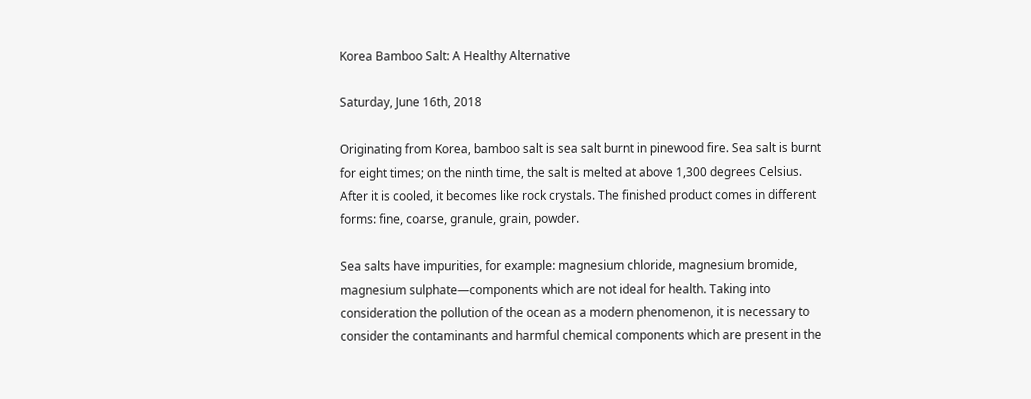Korea Bamboo Salt: A Healthy Alternative

Saturday, June 16th, 2018

Originating from Korea, bamboo salt is sea salt burnt in pinewood fire. Sea salt is burnt for eight times; on the ninth time, the salt is melted at above 1,300 degrees Celsius. After it is cooled, it becomes like rock crystals. The finished product comes in different forms: fine, coarse, granule, grain, powder.

Sea salts have impurities, for example: magnesium chloride, magnesium bromide, magnesium sulphate—components which are not ideal for health. Taking into consideration the pollution of the ocean as a modern phenomenon, it is necessary to consider the contaminants and harmful chemical components which are present in the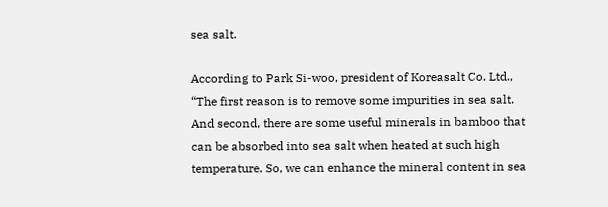sea salt.

According to Park Si-woo, president of Koreasalt Co. Ltd., “The first reason is to remove some impurities in sea salt. And second, there are some useful minerals in bamboo that can be absorbed into sea salt when heated at such high temperature. So, we can enhance the mineral content in sea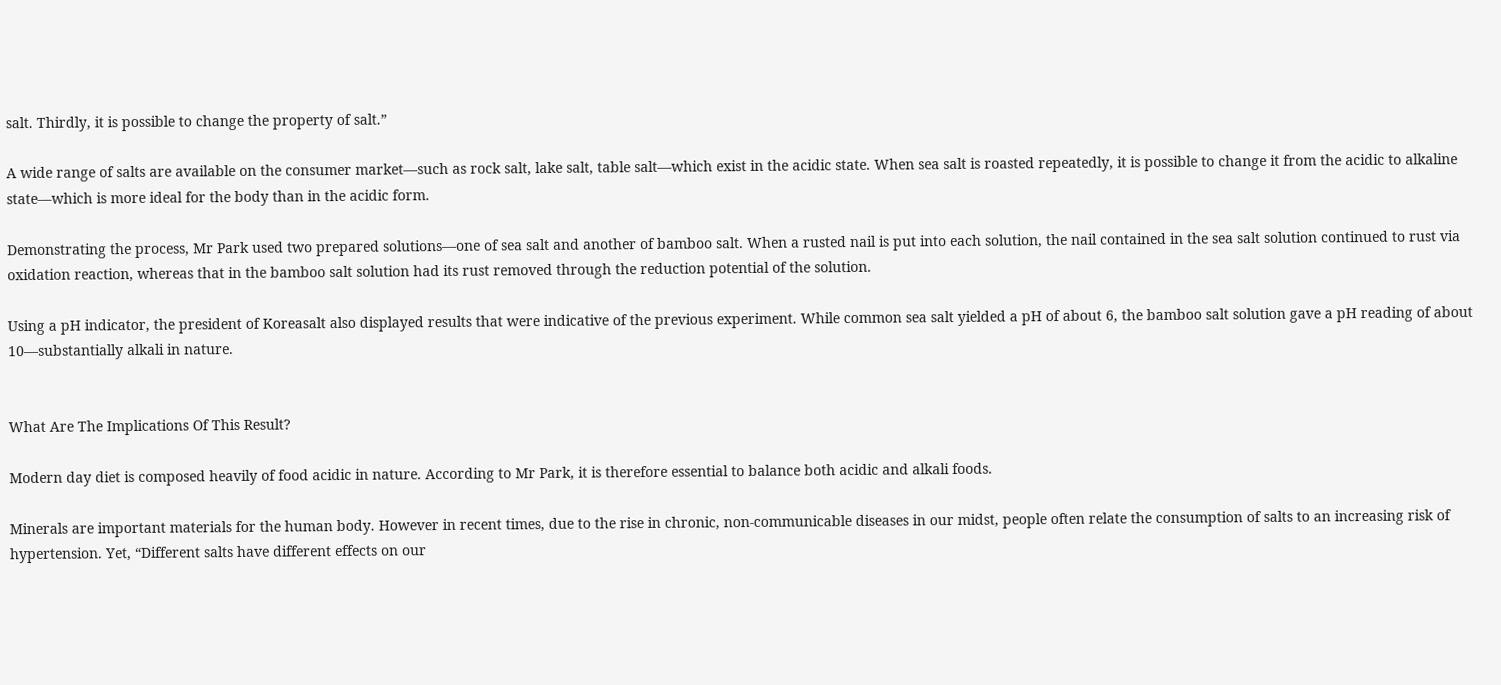salt. Thirdly, it is possible to change the property of salt.”

A wide range of salts are available on the consumer market—such as rock salt, lake salt, table salt—which exist in the acidic state. When sea salt is roasted repeatedly, it is possible to change it from the acidic to alkaline state—which is more ideal for the body than in the acidic form.

Demonstrating the process, Mr Park used two prepared solutions—one of sea salt and another of bamboo salt. When a rusted nail is put into each solution, the nail contained in the sea salt solution continued to rust via oxidation reaction, whereas that in the bamboo salt solution had its rust removed through the reduction potential of the solution.

Using a pH indicator, the president of Koreasalt also displayed results that were indicative of the previous experiment. While common sea salt yielded a pH of about 6, the bamboo salt solution gave a pH reading of about 10—substantially alkali in nature.


What Are The Implications Of This Result?

Modern day diet is composed heavily of food acidic in nature. According to Mr Park, it is therefore essential to balance both acidic and alkali foods.

Minerals are important materials for the human body. However in recent times, due to the rise in chronic, non-communicable diseases in our midst, people often relate the consumption of salts to an increasing risk of hypertension. Yet, “Different salts have different effects on our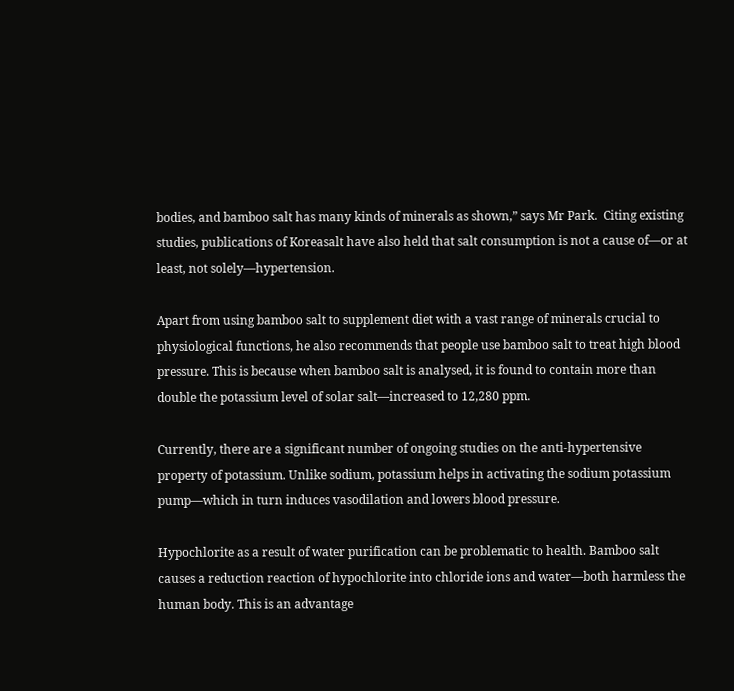bodies, and bamboo salt has many kinds of minerals as shown,” says Mr Park.  Citing existing studies, publications of Koreasalt have also held that salt consumption is not a cause of—or at least, not solely—hypertension.

Apart from using bamboo salt to supplement diet with a vast range of minerals crucial to physiological functions, he also recommends that people use bamboo salt to treat high blood pressure. This is because when bamboo salt is analysed, it is found to contain more than double the potassium level of solar salt—increased to 12,280 ppm.

Currently, there are a significant number of ongoing studies on the anti-hypertensive property of potassium. Unlike sodium, potassium helps in activating the sodium potassium pump—which in turn induces vasodilation and lowers blood pressure.

Hypochlorite as a result of water purification can be problematic to health. Bamboo salt causes a reduction reaction of hypochlorite into chloride ions and water—both harmless the human body. This is an advantage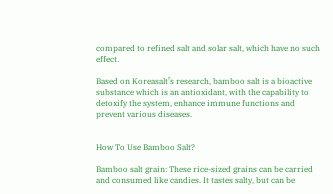compared to refined salt and solar salt, which have no such effect.

Based on Koreasalt’s research, bamboo salt is a bioactive substance which is an antioxidant, with the capability to detoxify the system, enhance immune functions and prevent various diseases.


How To Use Bamboo Salt?

Bamboo salt grain: These rice-sized grains can be carried and consumed like candies. It tastes salty, but can be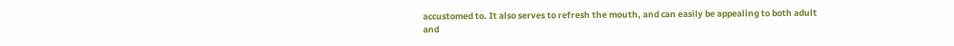accustomed to. It also serves to refresh the mouth, and can easily be appealing to both adult and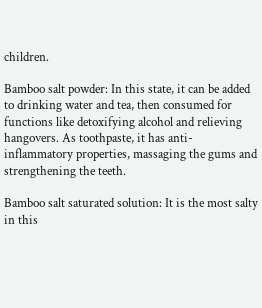children.

Bamboo salt powder: In this state, it can be added to drinking water and tea, then consumed for functions like detoxifying alcohol and relieving hangovers. As toothpaste, it has anti-inflammatory properties, massaging the gums and strengthening the teeth.

Bamboo salt saturated solution: It is the most salty in this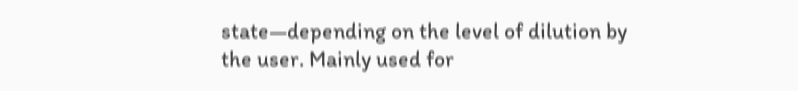state—depending on the level of dilution by the user. Mainly used for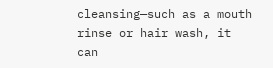cleansing—such as a mouth rinse or hair wash, it can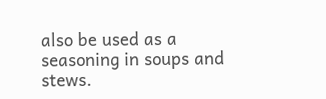also be used as a seasoning in soups and stews.